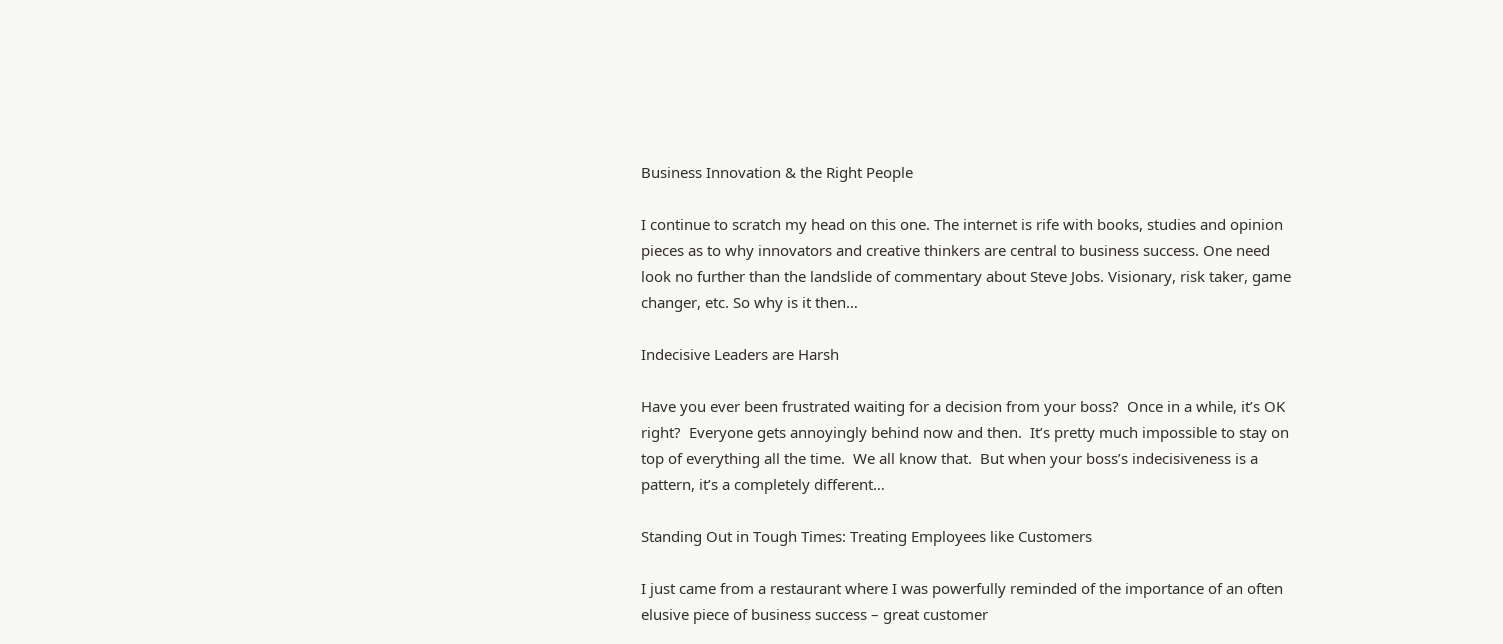Business Innovation & the Right People

I continue to scratch my head on this one. The internet is rife with books, studies and opinion pieces as to why innovators and creative thinkers are central to business success. One need look no further than the landslide of commentary about Steve Jobs. Visionary, risk taker, game changer, etc. So why is it then…

Indecisive Leaders are Harsh

Have you ever been frustrated waiting for a decision from your boss?  Once in a while, it’s OK right?  Everyone gets annoyingly behind now and then.  It’s pretty much impossible to stay on top of everything all the time.  We all know that.  But when your boss’s indecisiveness is a pattern, it’s a completely different…

Standing Out in Tough Times: Treating Employees like Customers

I just came from a restaurant where I was powerfully reminded of the importance of an often elusive piece of business success – great customer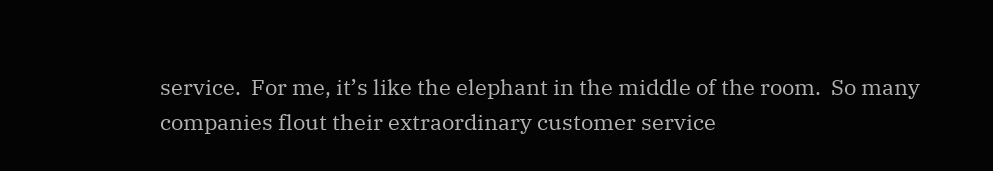service.  For me, it’s like the elephant in the middle of the room.  So many companies flout their extraordinary customer service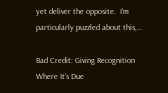yet deliver the opposite.  I’m particularly puzzled about this,…

Bad Credit: Giving Recognition Where It’s Due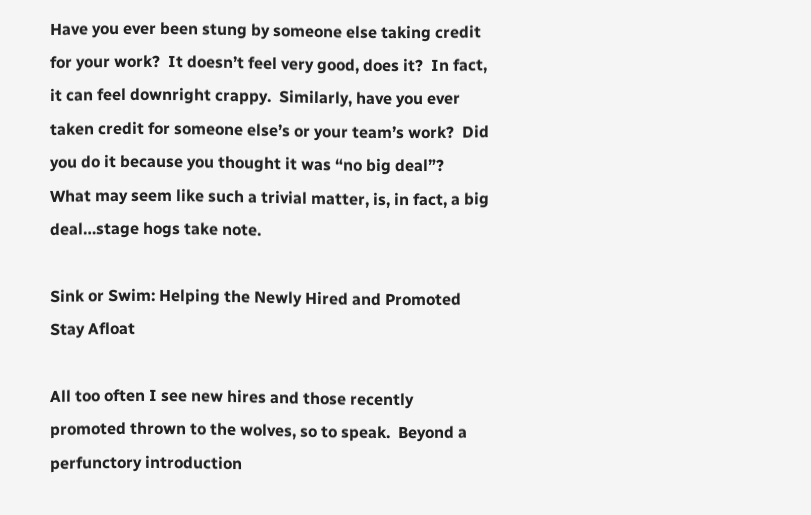Have you ever been stung by someone else taking credit for your work?  It doesn’t feel very good, does it?  In fact, it can feel downright crappy.  Similarly, have you ever taken credit for someone else’s or your team’s work?  Did you do it because you thought it was “no big deal”?  What may seem like such a trivial matter, is, in fact, a big deal…stage hogs take note.

Sink or Swim: Helping the Newly Hired and Promoted Stay Afloat

All too often I see new hires and those recently promoted thrown to the wolves, so to speak.  Beyond a perfunctory introduction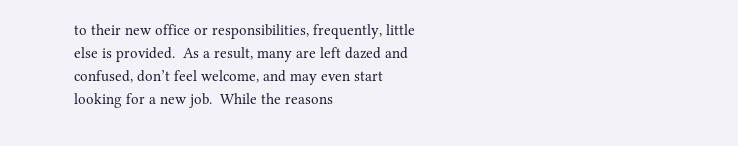to their new office or responsibilities, frequently, little else is provided.  As a result, many are left dazed and confused, don’t feel welcome, and may even start looking for a new job.  While the reasons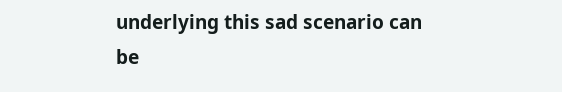underlying this sad scenario can be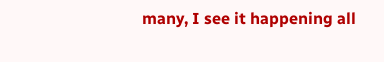many, I see it happening all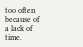too often because of a lack of time.